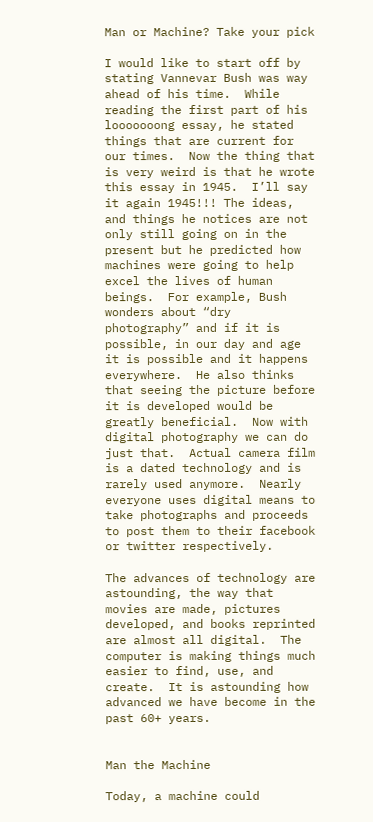Man or Machine? Take your pick

I would like to start off by stating Vannevar Bush was way ahead of his time.  While reading the first part of his looooooong essay, he stated things that are current for our times.  Now the thing that is very weird is that he wrote this essay in 1945.  I’ll say it again 1945!!! The ideas, and things he notices are not only still going on in the present but he predicted how machines were going to help excel the lives of human beings.  For example, Bush wonders about “dry photography” and if it is possible, in our day and age it is possible and it happens everywhere.  He also thinks that seeing the picture before it is developed would be greatly beneficial.  Now with digital photography we can do just that.  Actual camera film is a dated technology and is rarely used anymore.  Nearly everyone uses digital means to take photographs and proceeds to post them to their facebook or twitter respectively.

The advances of technology are astounding, the way that movies are made, pictures developed, and books reprinted are almost all digital.  The computer is making things much easier to find, use, and create.  It is astounding how advanced we have become in the past 60+ years.


Man the Machine

Today, a machine could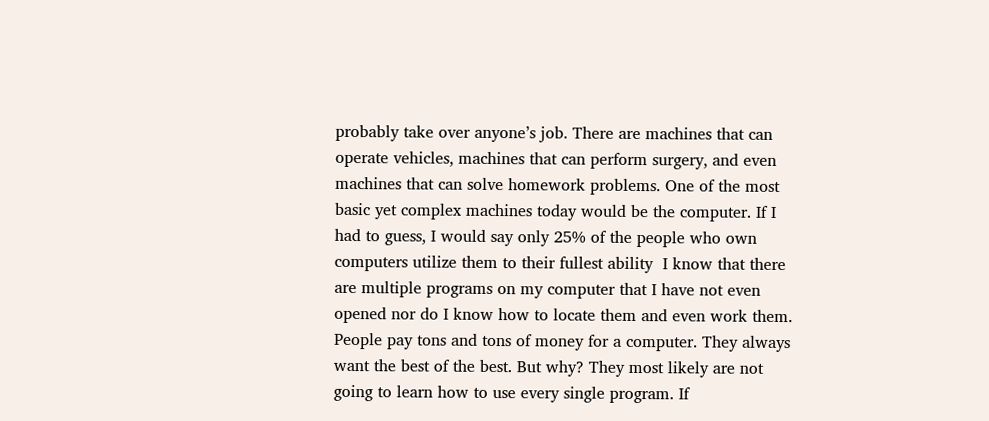probably take over anyone’s job. There are machines that can operate vehicles, machines that can perform surgery, and even machines that can solve homework problems. One of the most basic yet complex machines today would be the computer. If I had to guess, I would say only 25% of the people who own computers utilize them to their fullest ability  I know that there are multiple programs on my computer that I have not even opened nor do I know how to locate them and even work them. People pay tons and tons of money for a computer. They always want the best of the best. But why? They most likely are not going to learn how to use every single program. If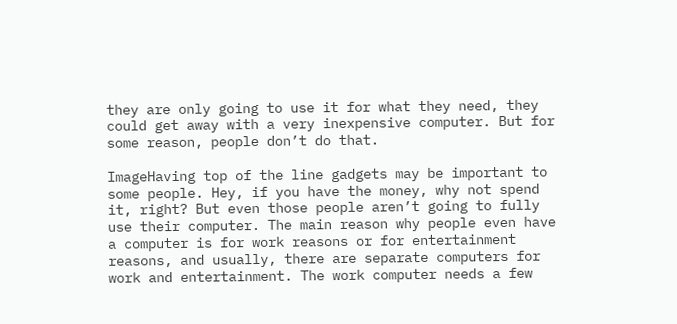they are only going to use it for what they need, they could get away with a very inexpensive computer. But for some reason, people don’t do that.

ImageHaving top of the line gadgets may be important to some people. Hey, if you have the money, why not spend it, right? But even those people aren’t going to fully use their computer. The main reason why people even have a computer is for work reasons or for entertainment reasons, and usually, there are separate computers for work and entertainment. The work computer needs a few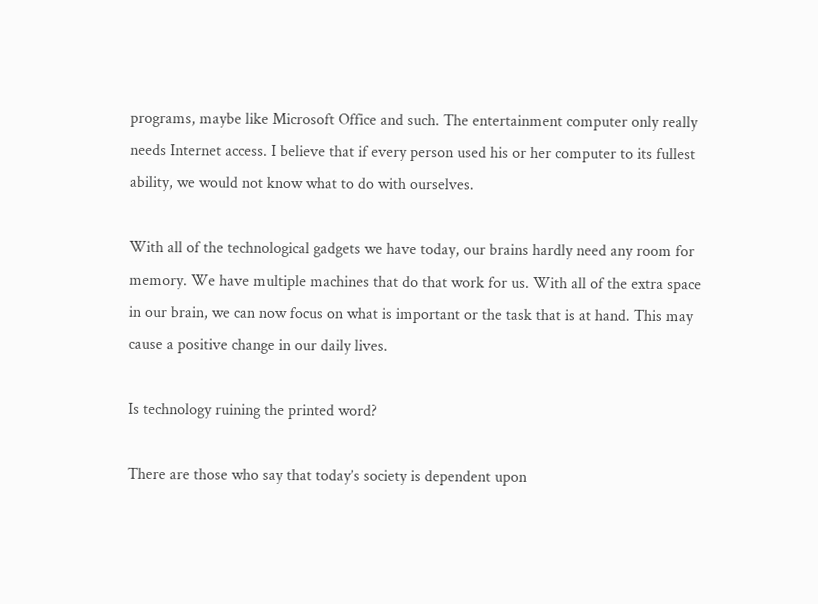programs, maybe like Microsoft Office and such. The entertainment computer only really needs Internet access. I believe that if every person used his or her computer to its fullest ability, we would not know what to do with ourselves.

With all of the technological gadgets we have today, our brains hardly need any room for memory. We have multiple machines that do that work for us. With all of the extra space in our brain, we can now focus on what is important or the task that is at hand. This may cause a positive change in our daily lives.

Is technology ruining the printed word?

There are those who say that today’s society is dependent upon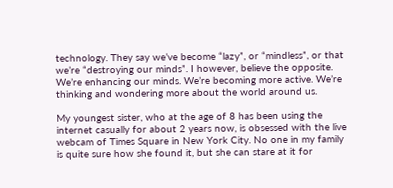technology. They say we’ve become “lazy”, or “mindless”, or that we’re “destroying our minds”. I however, believe the opposite. We’re enhancing our minds. We’re becoming more active. We’re thinking and wondering more about the world around us.

My youngest sister, who at the age of 8 has been using the internet casually for about 2 years now, is obsessed with the live webcam of Times Square in New York City. No one in my family is quite sure how she found it, but she can stare at it for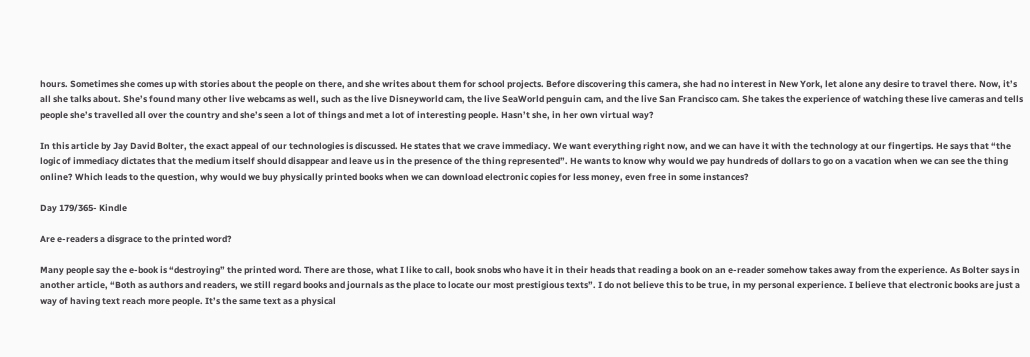hours. Sometimes she comes up with stories about the people on there, and she writes about them for school projects. Before discovering this camera, she had no interest in New York, let alone any desire to travel there. Now, it’s all she talks about. She’s found many other live webcams as well, such as the live Disneyworld cam, the live SeaWorld penguin cam, and the live San Francisco cam. She takes the experience of watching these live cameras and tells people she’s travelled all over the country and she’s seen a lot of things and met a lot of interesting people. Hasn’t she, in her own virtual way?

In this article by Jay David Bolter, the exact appeal of our technologies is discussed. He states that we crave immediacy. We want everything right now, and we can have it with the technology at our fingertips. He says that “the logic of immediacy dictates that the medium itself should disappear and leave us in the presence of the thing represented”. He wants to know why would we pay hundreds of dollars to go on a vacation when we can see the thing online? Which leads to the question, why would we buy physically printed books when we can download electronic copies for less money, even free in some instances?

Day 179/365- Kindle

Are e-readers a disgrace to the printed word?

Many people say the e-book is “destroying” the printed word. There are those, what I like to call, book snobs who have it in their heads that reading a book on an e-reader somehow takes away from the experience. As Bolter says in another article, “Both as authors and readers, we still regard books and journals as the place to locate our most prestigious texts”. I do not believe this to be true, in my personal experience. I believe that electronic books are just a way of having text reach more people. It’s the same text as a physical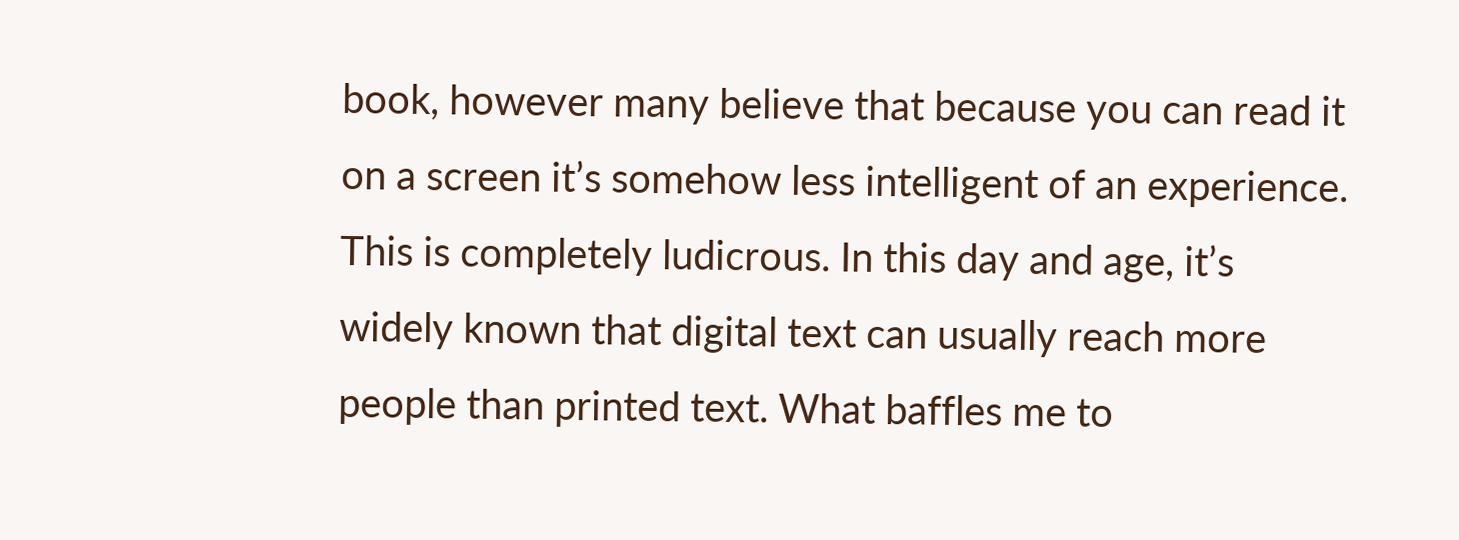book, however many believe that because you can read it on a screen it’s somehow less intelligent of an experience. This is completely ludicrous. In this day and age, it’s widely known that digital text can usually reach more people than printed text. What baffles me to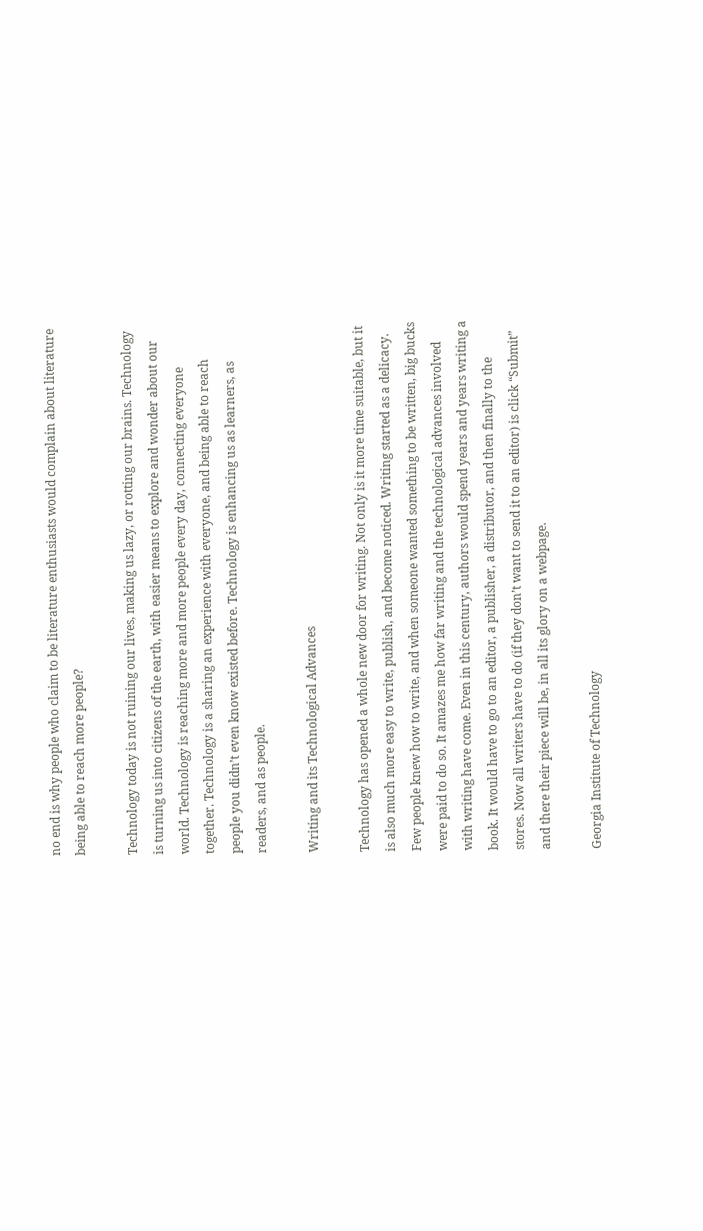no end is why people who claim to be literature enthusiasts would complain about literature being able to reach more people?

Technology today is not ruining our lives, making us lazy, or rotting our brains. Technology is turning us into citizens of the earth, with easier means to explore and wonder about our world. Technology is reaching more and more people every day, connecting everyone together. Technology is a sharing an experience with everyone, and being able to reach people you didn’t even know existed before. Technology is enhancing us as learners, as readers, and as people.

Writing and its Technological Advances

Technology has opened a whole new door for writing. Not only is it more time suitable, but it is also much more easy to write, publish, and become noticed. Writing started as a delicacy. Few people knew how to write, and when someone wanted something to be written, big bucks were paid to do so. It amazes me how far writing and the technological advances involved with writing have come. Even in this century, authors would spend years and years writing a book. It would have to go to an editor, a publisher, a distributor, and then finally to the stores. Now all writers have to do (if they don’t want to send it to an editor) is click “Submit” and there their piece will be, in all its glory on a webpage.

Georgia Institute of Technology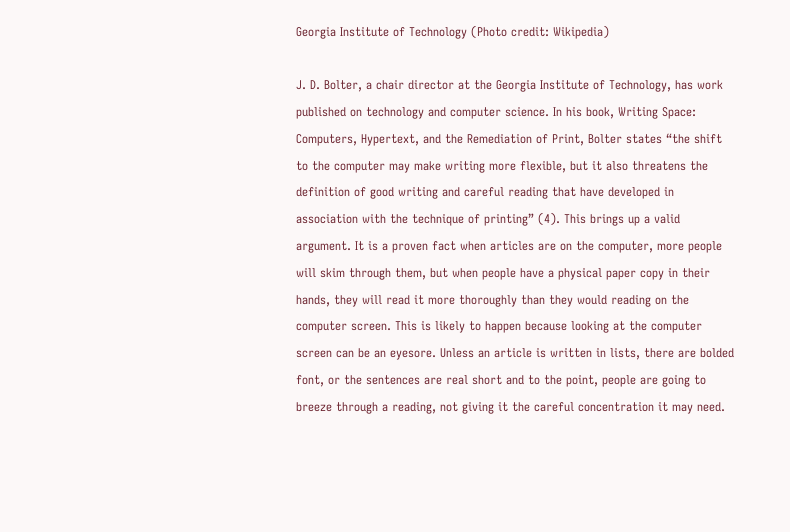Georgia Institute of Technology (Photo credit: Wikipedia)

J. D. Bolter, a chair director at the Georgia Institute of Technology, has work published on technology and computer science. In his book, Writing Space: Computers, Hypertext, and the Remediation of Print, Bolter states “the shift to the computer may make writing more flexible, but it also threatens the definition of good writing and careful reading that have developed in association with the technique of printing” (4). This brings up a valid argument. It is a proven fact when articles are on the computer, more people will skim through them, but when people have a physical paper copy in their hands, they will read it more thoroughly than they would reading on the computer screen. This is likely to happen because looking at the computer screen can be an eyesore. Unless an article is written in lists, there are bolded font, or the sentences are real short and to the point, people are going to breeze through a reading, not giving it the careful concentration it may need.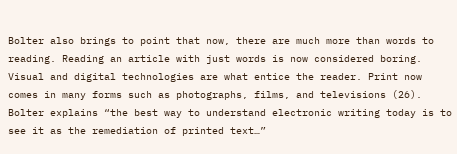Bolter also brings to point that now, there are much more than words to reading. Reading an article with just words is now considered boring. Visual and digital technologies are what entice the reader. Print now comes in many forms such as photographs, films, and televisions (26). Bolter explains “the best way to understand electronic writing today is to see it as the remediation of printed text…”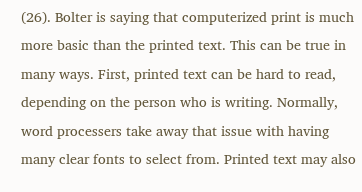(26). Bolter is saying that computerized print is much more basic than the printed text. This can be true in many ways. First, printed text can be hard to read, depending on the person who is writing. Normally, word processers take away that issue with having many clear fonts to select from. Printed text may also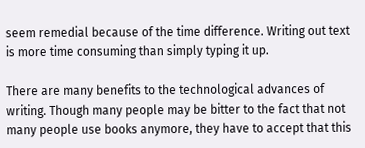seem remedial because of the time difference. Writing out text is more time consuming than simply typing it up.

There are many benefits to the technological advances of writing. Though many people may be bitter to the fact that not many people use books anymore, they have to accept that this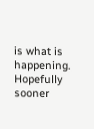is what is happening. Hopefully sooner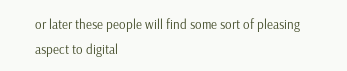or later these people will find some sort of pleasing aspect to digital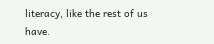literacy, like the rest of us have.